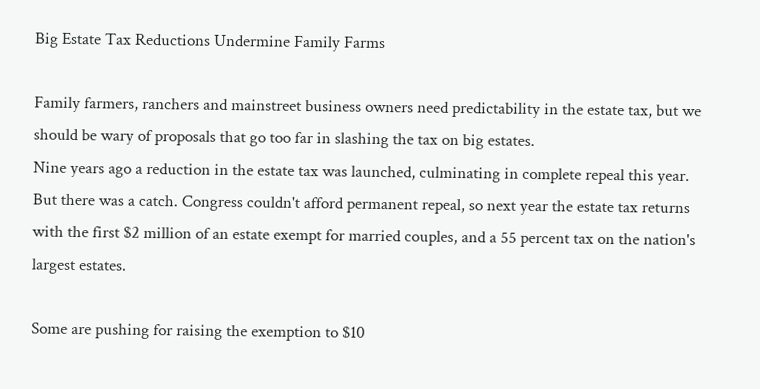Big Estate Tax Reductions Undermine Family Farms

Family farmers, ranchers and mainstreet business owners need predictability in the estate tax, but we should be wary of proposals that go too far in slashing the tax on big estates.
Nine years ago a reduction in the estate tax was launched, culminating in complete repeal this year. But there was a catch. Congress couldn't afford permanent repeal, so next year the estate tax returns with the first $2 million of an estate exempt for married couples, and a 55 percent tax on the nation's largest estates.

Some are pushing for raising the exemption to $10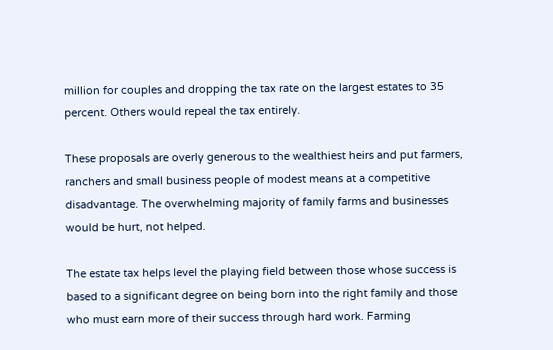million for couples and dropping the tax rate on the largest estates to 35 percent. Others would repeal the tax entirely.

These proposals are overly generous to the wealthiest heirs and put farmers, ranchers and small business people of modest means at a competitive disadvantage. The overwhelming majority of family farms and businesses would be hurt, not helped.

The estate tax helps level the playing field between those whose success is based to a significant degree on being born into the right family and those who must earn more of their success through hard work. Farming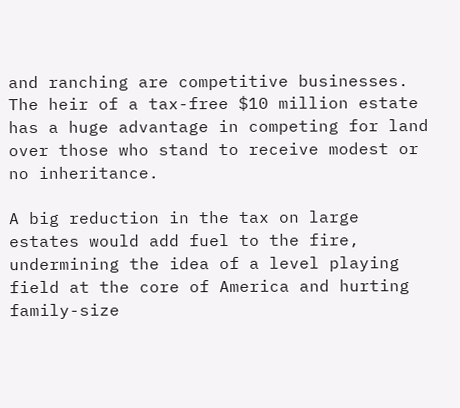and ranching are competitive businesses. The heir of a tax-free $10 million estate has a huge advantage in competing for land over those who stand to receive modest or no inheritance.

A big reduction in the tax on large estates would add fuel to the fire, undermining the idea of a level playing field at the core of America and hurting family-size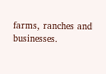farms, ranches and businesses.